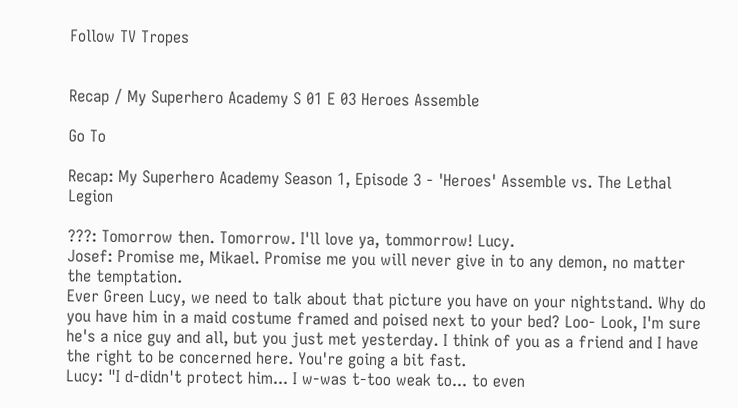Follow TV Tropes


Recap / My Superhero Academy S 01 E 03 Heroes Assemble

Go To

Recap: My Superhero Academy Season 1, Episode 3 - 'Heroes' Assemble vs. The Lethal Legion

???: Tomorrow then. Tomorrow. I'll love ya, tommorrow! Lucy.
Josef: Promise me, Mikael. Promise me you will never give in to any demon, no matter the temptation.
Ever Green Lucy, we need to talk about that picture you have on your nightstand. Why do you have him in a maid costume framed and poised next to your bed? Loo- Look, I'm sure he's a nice guy and all, but you just met yesterday. I think of you as a friend and I have the right to be concerned here. You're going a bit fast.
Lucy: "I d-didn't protect him... I w-was t-too weak to... to even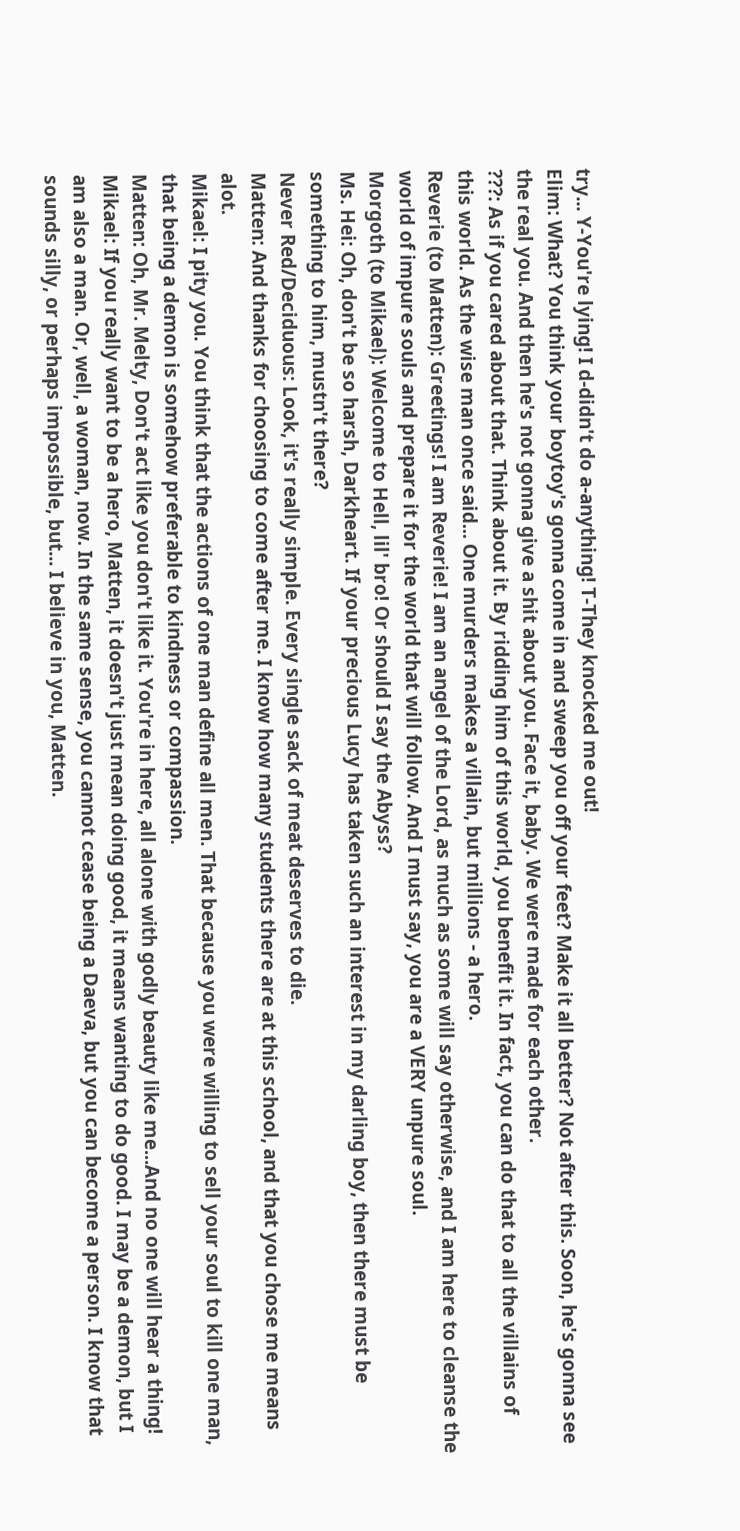try... Y-You're lying! I d-didn't do a-anything! T-They knocked me out!
Elim: What? You think your boytoy's gonna come in and sweep you off your feet? Make it all better? Not after this. Soon, he's gonna see the real you. And then he's not gonna give a shit about you. Face it, baby. We were made for each other.
???: As if you cared about that. Think about it. By ridding him of this world, you benefit it. In fact, you can do that to all the villains of this world. As the wise man once said... One murders makes a villain, but millions - a hero.
Reverie (to Matten): Greetings! I am Reverie! I am an angel of the Lord, as much as some will say otherwise, and I am here to cleanse the world of impure souls and prepare it for the world that will follow. And I must say, you are a VERY unpure soul.
Morgoth (to Mikael): Welcome to Hell, lil' bro! Or should I say the Abyss?
Ms. Hei: Oh, don't be so harsh, Darkheart. If your precious Lucy has taken such an interest in my darling boy, then there must be something to him, mustn't there?
Never Red/Deciduous: Look, it's really simple. Every single sack of meat deserves to die.
Matten: And thanks for choosing to come after me. I know how many students there are at this school, and that you chose me means alot.
Mikael: I pity you. You think that the actions of one man define all men. That because you were willing to sell your soul to kill one man, that being a demon is somehow preferable to kindness or compassion.
Matten: Oh, Mr. Melty, Don't act like you don't like it. You're in here, all alone with godly beauty like me...And no one will hear a thing!
Mikael: If you really want to be a hero, Matten, it doesn't just mean doing good, it means wanting to do good. I may be a demon, but I am also a man. Or, well, a woman, now. In the same sense, you cannot cease being a Daeva, but you can become a person. I know that sounds silly, or perhaps impossible, but... I believe in you, Matten.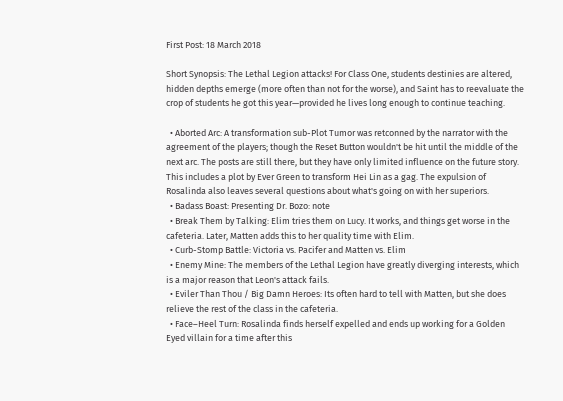First Post: 18 March 2018

Short Synopsis: The Lethal Legion attacks! For Class One, students destinies are altered, hidden depths emerge (more often than not for the worse), and Saint has to reevaluate the crop of students he got this year—provided he lives long enough to continue teaching.

  • Aborted Arc: A transformation sub-Plot Tumor was retconned by the narrator with the agreement of the players; though the Reset Button wouldn't be hit until the middle of the next arc. The posts are still there, but they have only limited influence on the future story. This includes a plot by Ever Green to transform Hei Lin as a gag. The expulsion of Rosalinda also leaves several questions about what's going on with her superiors.
  • Badass Boast: Presenting Dr. Bozo: note
  • Break Them by Talking: Elim tries them on Lucy. It works, and things get worse in the cafeteria. Later, Matten adds this to her quality time with Elim.
  • Curb-Stomp Battle: Victoria vs. Pacifer and Matten vs. Elim
  • Enemy Mine: The members of the Lethal Legion have greatly diverging interests, which is a major reason that Leon's attack fails.
  • Eviler Than Thou / Big Damn Heroes: Its often hard to tell with Matten, but she does relieve the rest of the class in the cafeteria.
  • Face–Heel Turn: Rosalinda finds herself expelled and ends up working for a Golden Eyed villain for a time after this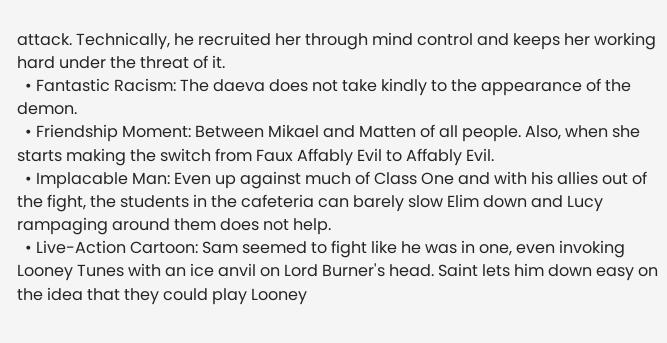attack. Technically, he recruited her through mind control and keeps her working hard under the threat of it.
  • Fantastic Racism: The daeva does not take kindly to the appearance of the demon.
  • Friendship Moment: Between Mikael and Matten of all people. Also, when she starts making the switch from Faux Affably Evil to Affably Evil.
  • Implacable Man: Even up against much of Class One and with his allies out of the fight, the students in the cafeteria can barely slow Elim down and Lucy rampaging around them does not help.
  • Live-Action Cartoon: Sam seemed to fight like he was in one, even invoking Looney Tunes with an ice anvil on Lord Burner's head. Saint lets him down easy on the idea that they could play Looney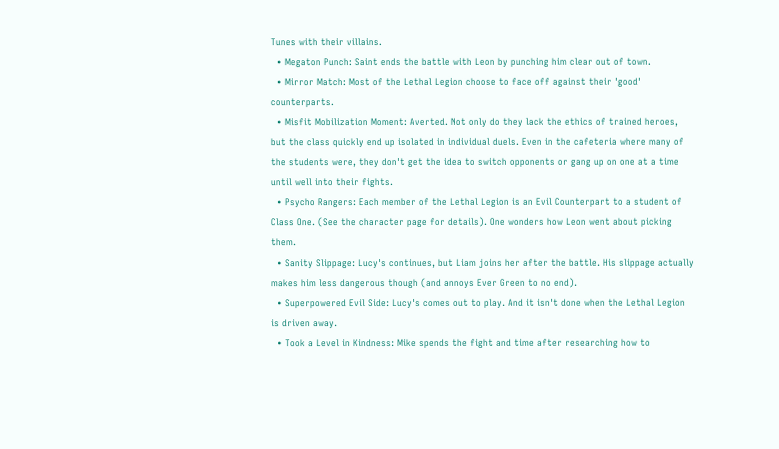Tunes with their villains.
  • Megaton Punch: Saint ends the battle with Leon by punching him clear out of town.
  • Mirror Match: Most of the Lethal Legion choose to face off against their 'good' counterparts.
  • Misfit Mobilization Moment: Averted. Not only do they lack the ethics of trained heroes, but the class quickly end up isolated in individual duels. Even in the cafeteria where many of the students were, they don't get the idea to switch opponents or gang up on one at a time until well into their fights.
  • Psycho Rangers: Each member of the Lethal Legion is an Evil Counterpart to a student of Class One. (See the character page for details). One wonders how Leon went about picking them.
  • Sanity Slippage: Lucy's continues, but Liam joins her after the battle. His slippage actually makes him less dangerous though (and annoys Ever Green to no end).
  • Superpowered Evil Side: Lucy's comes out to play. And it isn't done when the Lethal Legion is driven away.
  • Took a Level in Kindness: Mike spends the fight and time after researching how to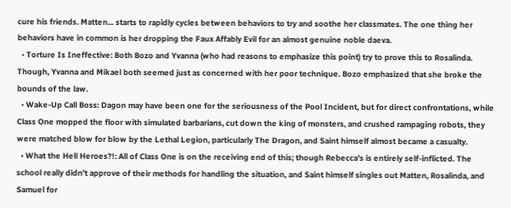cure his friends. Matten... starts to rapidly cycles between behaviors to try and soothe her classmates. The one thing her behaviors have in common is her dropping the Faux Affably Evil for an almost genuine noble daeva.
  • Torture Is Ineffective: Both Bozo and Yvanna (who had reasons to emphasize this point) try to prove this to Rosalinda. Though, Yvanna and Mikael both seemed just as concerned with her poor technique. Bozo emphasized that she broke the bounds of the law.
  • Wake-Up Call Boss: Dagon may have been one for the seriousness of the Pool Incident, but for direct confrontations, while Class One mopped the floor with simulated barbarians, cut down the king of monsters, and crushed rampaging robots, they were matched blow for blow by the Lethal Legion, particularly The Dragon, and Saint himself almost became a casualty.
  • What the Hell Heroes?!: All of Class One is on the receiving end of this; though Rebecca's is entirely self-inflicted. The school really didn't approve of their methods for handling the situation, and Saint himself singles out Matten, Rosalinda, and Samuel for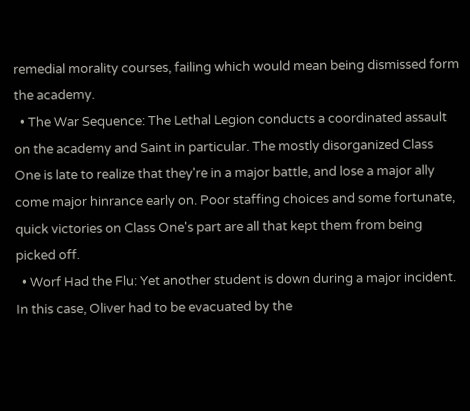remedial morality courses, failing which would mean being dismissed form the academy.
  • The War Sequence: The Lethal Legion conducts a coordinated assault on the academy and Saint in particular. The mostly disorganized Class One is late to realize that they're in a major battle, and lose a major ally come major hinrance early on. Poor staffing choices and some fortunate, quick victories on Class One's part are all that kept them from being picked off.
  • Worf Had the Flu: Yet another student is down during a major incident. In this case, Oliver had to be evacuated by the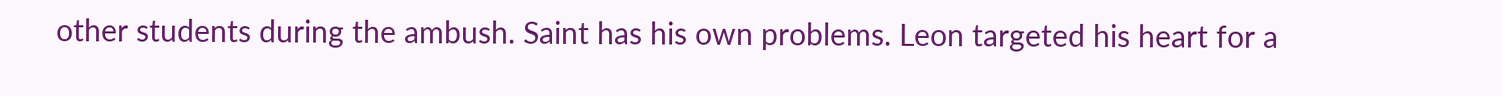other students during the ambush. Saint has his own problems. Leon targeted his heart for a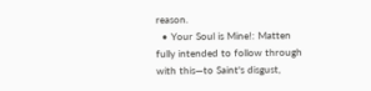reason.
  • Your Soul is Mine!: Matten fully intended to follow through with this—to Saint's disgust,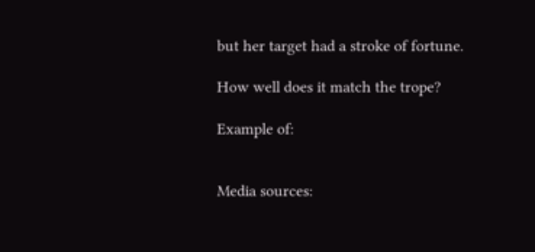but her target had a stroke of fortune.

How well does it match the trope?

Example of:


Media sources: